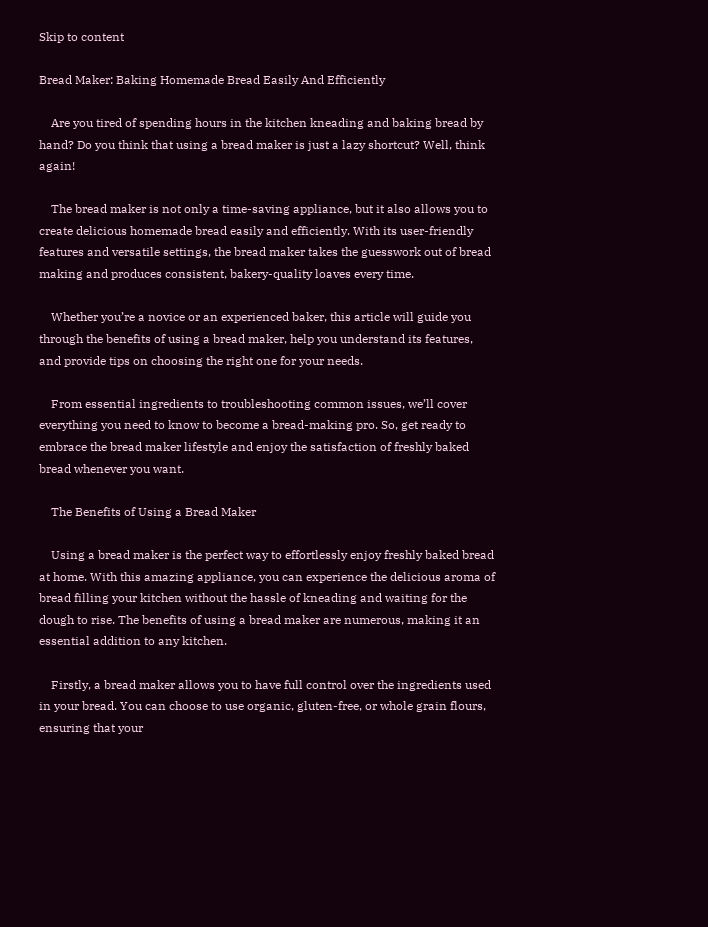Skip to content

Bread Maker: Baking Homemade Bread Easily And Efficiently

    Are you tired of spending hours in the kitchen kneading and baking bread by hand? Do you think that using a bread maker is just a lazy shortcut? Well, think again!

    The bread maker is not only a time-saving appliance, but it also allows you to create delicious homemade bread easily and efficiently. With its user-friendly features and versatile settings, the bread maker takes the guesswork out of bread making and produces consistent, bakery-quality loaves every time.

    Whether you’re a novice or an experienced baker, this article will guide you through the benefits of using a bread maker, help you understand its features, and provide tips on choosing the right one for your needs.

    From essential ingredients to troubleshooting common issues, we’ll cover everything you need to know to become a bread-making pro. So, get ready to embrace the bread maker lifestyle and enjoy the satisfaction of freshly baked bread whenever you want.

    The Benefits of Using a Bread Maker

    Using a bread maker is the perfect way to effortlessly enjoy freshly baked bread at home. With this amazing appliance, you can experience the delicious aroma of bread filling your kitchen without the hassle of kneading and waiting for the dough to rise. The benefits of using a bread maker are numerous, making it an essential addition to any kitchen.

    Firstly, a bread maker allows you to have full control over the ingredients used in your bread. You can choose to use organic, gluten-free, or whole grain flours, ensuring that your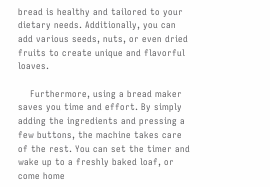bread is healthy and tailored to your dietary needs. Additionally, you can add various seeds, nuts, or even dried fruits to create unique and flavorful loaves.

    Furthermore, using a bread maker saves you time and effort. By simply adding the ingredients and pressing a few buttons, the machine takes care of the rest. You can set the timer and wake up to a freshly baked loaf, or come home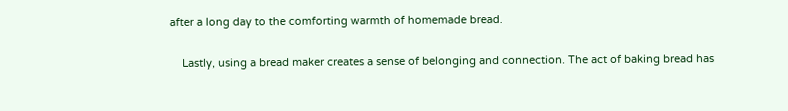after a long day to the comforting warmth of homemade bread.

    Lastly, using a bread maker creates a sense of belonging and connection. The act of baking bread has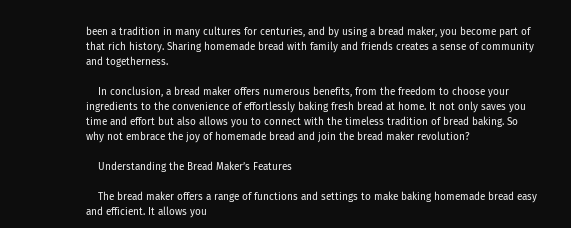been a tradition in many cultures for centuries, and by using a bread maker, you become part of that rich history. Sharing homemade bread with family and friends creates a sense of community and togetherness.

    In conclusion, a bread maker offers numerous benefits, from the freedom to choose your ingredients to the convenience of effortlessly baking fresh bread at home. It not only saves you time and effort but also allows you to connect with the timeless tradition of bread baking. So why not embrace the joy of homemade bread and join the bread maker revolution?

    Understanding the Bread Maker’s Features

    The bread maker offers a range of functions and settings to make baking homemade bread easy and efficient. It allows you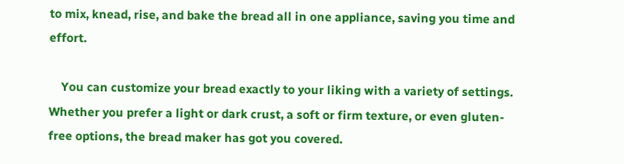to mix, knead, rise, and bake the bread all in one appliance, saving you time and effort.

    You can customize your bread exactly to your liking with a variety of settings. Whether you prefer a light or dark crust, a soft or firm texture, or even gluten-free options, the bread maker has got you covered.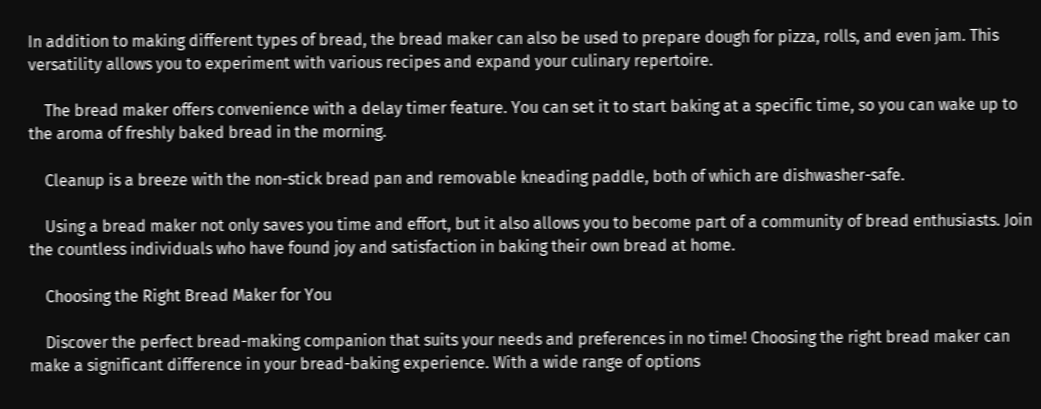In addition to making different types of bread, the bread maker can also be used to prepare dough for pizza, rolls, and even jam. This versatility allows you to experiment with various recipes and expand your culinary repertoire.

    The bread maker offers convenience with a delay timer feature. You can set it to start baking at a specific time, so you can wake up to the aroma of freshly baked bread in the morning.

    Cleanup is a breeze with the non-stick bread pan and removable kneading paddle, both of which are dishwasher-safe.

    Using a bread maker not only saves you time and effort, but it also allows you to become part of a community of bread enthusiasts. Join the countless individuals who have found joy and satisfaction in baking their own bread at home.

    Choosing the Right Bread Maker for You

    Discover the perfect bread-making companion that suits your needs and preferences in no time! Choosing the right bread maker can make a significant difference in your bread-baking experience. With a wide range of options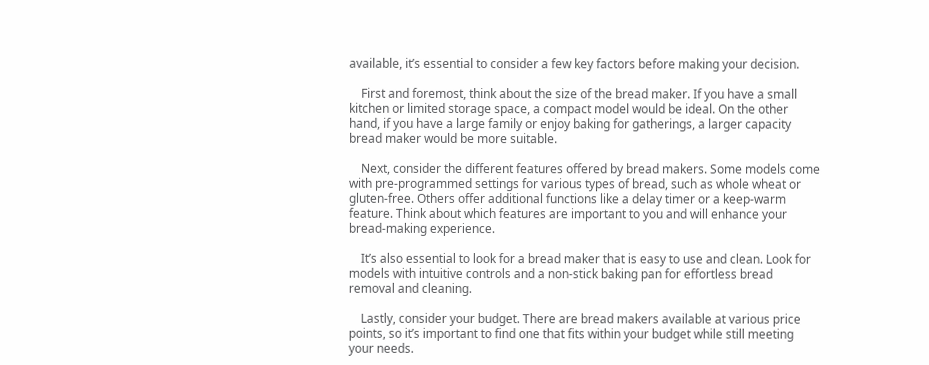available, it’s essential to consider a few key factors before making your decision.

    First and foremost, think about the size of the bread maker. If you have a small kitchen or limited storage space, a compact model would be ideal. On the other hand, if you have a large family or enjoy baking for gatherings, a larger capacity bread maker would be more suitable.

    Next, consider the different features offered by bread makers. Some models come with pre-programmed settings for various types of bread, such as whole wheat or gluten-free. Others offer additional functions like a delay timer or a keep-warm feature. Think about which features are important to you and will enhance your bread-making experience.

    It’s also essential to look for a bread maker that is easy to use and clean. Look for models with intuitive controls and a non-stick baking pan for effortless bread removal and cleaning.

    Lastly, consider your budget. There are bread makers available at various price points, so it’s important to find one that fits within your budget while still meeting your needs.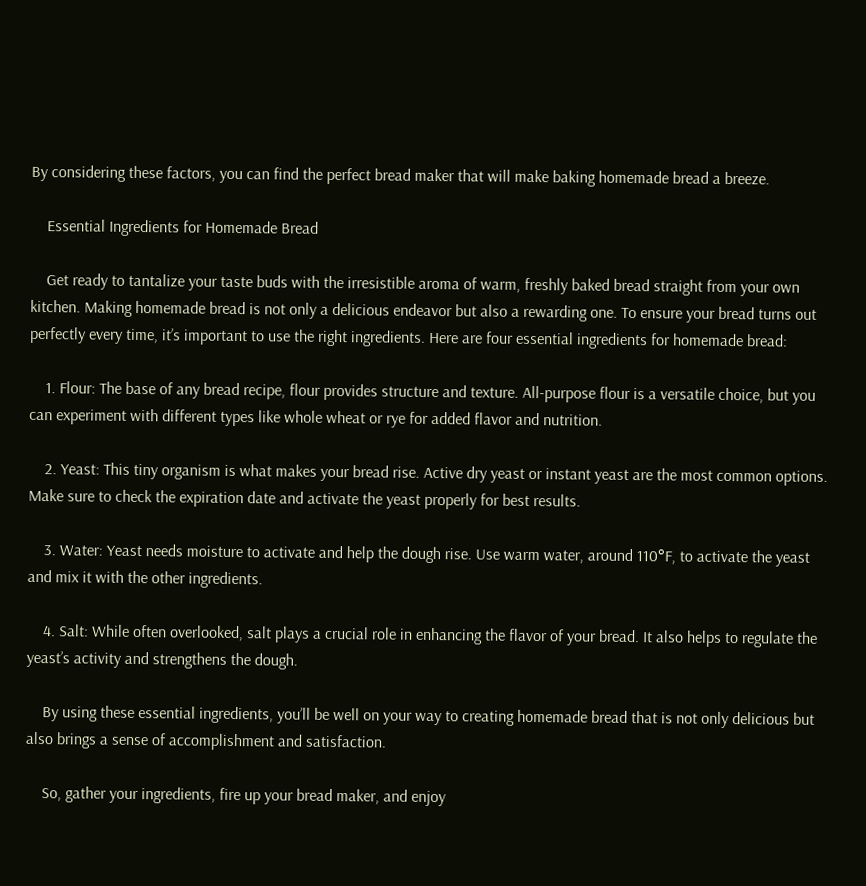By considering these factors, you can find the perfect bread maker that will make baking homemade bread a breeze.

    Essential Ingredients for Homemade Bread

    Get ready to tantalize your taste buds with the irresistible aroma of warm, freshly baked bread straight from your own kitchen. Making homemade bread is not only a delicious endeavor but also a rewarding one. To ensure your bread turns out perfectly every time, it’s important to use the right ingredients. Here are four essential ingredients for homemade bread:

    1. Flour: The base of any bread recipe, flour provides structure and texture. All-purpose flour is a versatile choice, but you can experiment with different types like whole wheat or rye for added flavor and nutrition.

    2. Yeast: This tiny organism is what makes your bread rise. Active dry yeast or instant yeast are the most common options. Make sure to check the expiration date and activate the yeast properly for best results.

    3. Water: Yeast needs moisture to activate and help the dough rise. Use warm water, around 110°F, to activate the yeast and mix it with the other ingredients.

    4. Salt: While often overlooked, salt plays a crucial role in enhancing the flavor of your bread. It also helps to regulate the yeast’s activity and strengthens the dough.

    By using these essential ingredients, you’ll be well on your way to creating homemade bread that is not only delicious but also brings a sense of accomplishment and satisfaction.

    So, gather your ingredients, fire up your bread maker, and enjoy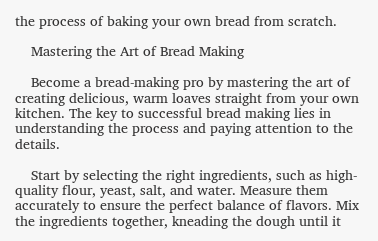the process of baking your own bread from scratch.

    Mastering the Art of Bread Making

    Become a bread-making pro by mastering the art of creating delicious, warm loaves straight from your own kitchen. The key to successful bread making lies in understanding the process and paying attention to the details.

    Start by selecting the right ingredients, such as high-quality flour, yeast, salt, and water. Measure them accurately to ensure the perfect balance of flavors. Mix the ingredients together, kneading the dough until it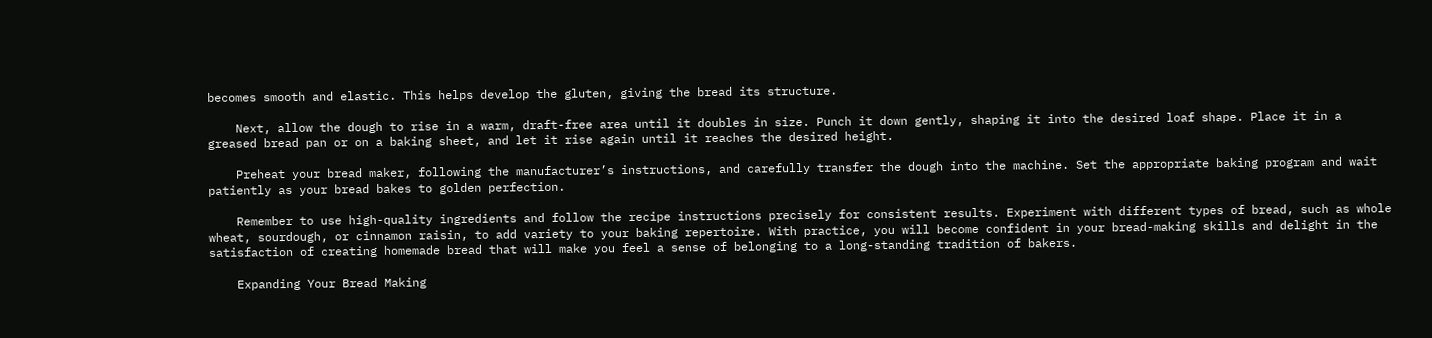becomes smooth and elastic. This helps develop the gluten, giving the bread its structure.

    Next, allow the dough to rise in a warm, draft-free area until it doubles in size. Punch it down gently, shaping it into the desired loaf shape. Place it in a greased bread pan or on a baking sheet, and let it rise again until it reaches the desired height.

    Preheat your bread maker, following the manufacturer’s instructions, and carefully transfer the dough into the machine. Set the appropriate baking program and wait patiently as your bread bakes to golden perfection.

    Remember to use high-quality ingredients and follow the recipe instructions precisely for consistent results. Experiment with different types of bread, such as whole wheat, sourdough, or cinnamon raisin, to add variety to your baking repertoire. With practice, you will become confident in your bread-making skills and delight in the satisfaction of creating homemade bread that will make you feel a sense of belonging to a long-standing tradition of bakers.

    Expanding Your Bread Making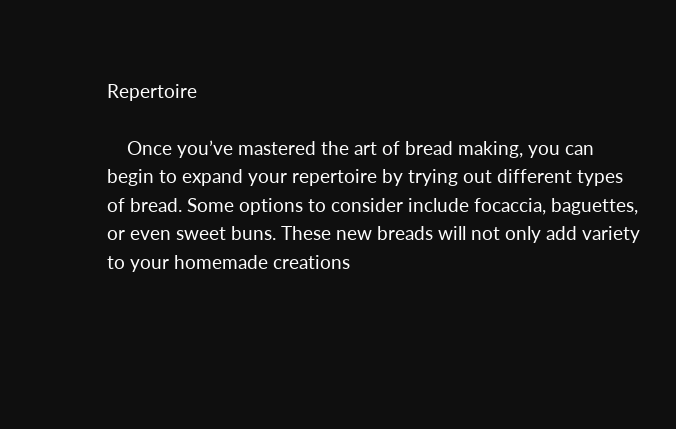Repertoire

    Once you’ve mastered the art of bread making, you can begin to expand your repertoire by trying out different types of bread. Some options to consider include focaccia, baguettes, or even sweet buns. These new breads will not only add variety to your homemade creations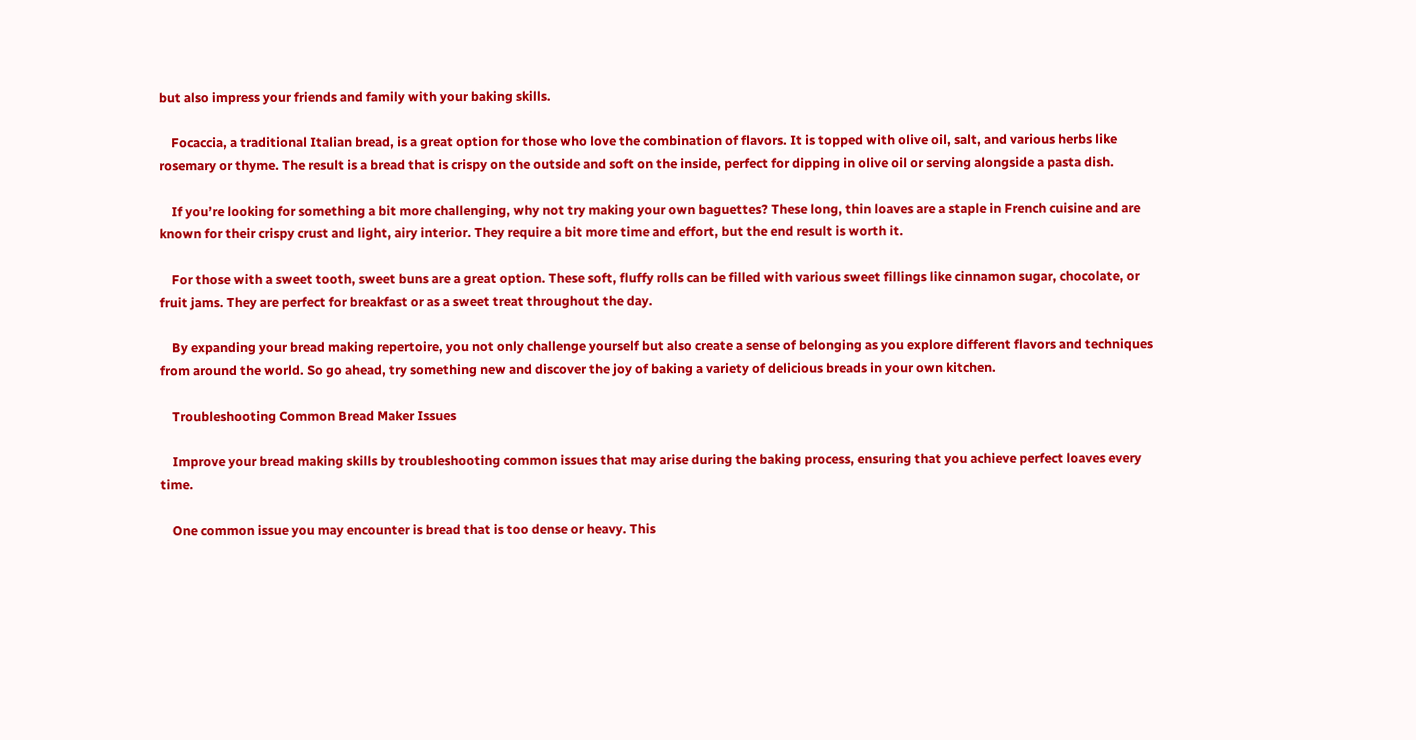but also impress your friends and family with your baking skills.

    Focaccia, a traditional Italian bread, is a great option for those who love the combination of flavors. It is topped with olive oil, salt, and various herbs like rosemary or thyme. The result is a bread that is crispy on the outside and soft on the inside, perfect for dipping in olive oil or serving alongside a pasta dish.

    If you’re looking for something a bit more challenging, why not try making your own baguettes? These long, thin loaves are a staple in French cuisine and are known for their crispy crust and light, airy interior. They require a bit more time and effort, but the end result is worth it.

    For those with a sweet tooth, sweet buns are a great option. These soft, fluffy rolls can be filled with various sweet fillings like cinnamon sugar, chocolate, or fruit jams. They are perfect for breakfast or as a sweet treat throughout the day.

    By expanding your bread making repertoire, you not only challenge yourself but also create a sense of belonging as you explore different flavors and techniques from around the world. So go ahead, try something new and discover the joy of baking a variety of delicious breads in your own kitchen.

    Troubleshooting Common Bread Maker Issues

    Improve your bread making skills by troubleshooting common issues that may arise during the baking process, ensuring that you achieve perfect loaves every time.

    One common issue you may encounter is bread that is too dense or heavy. This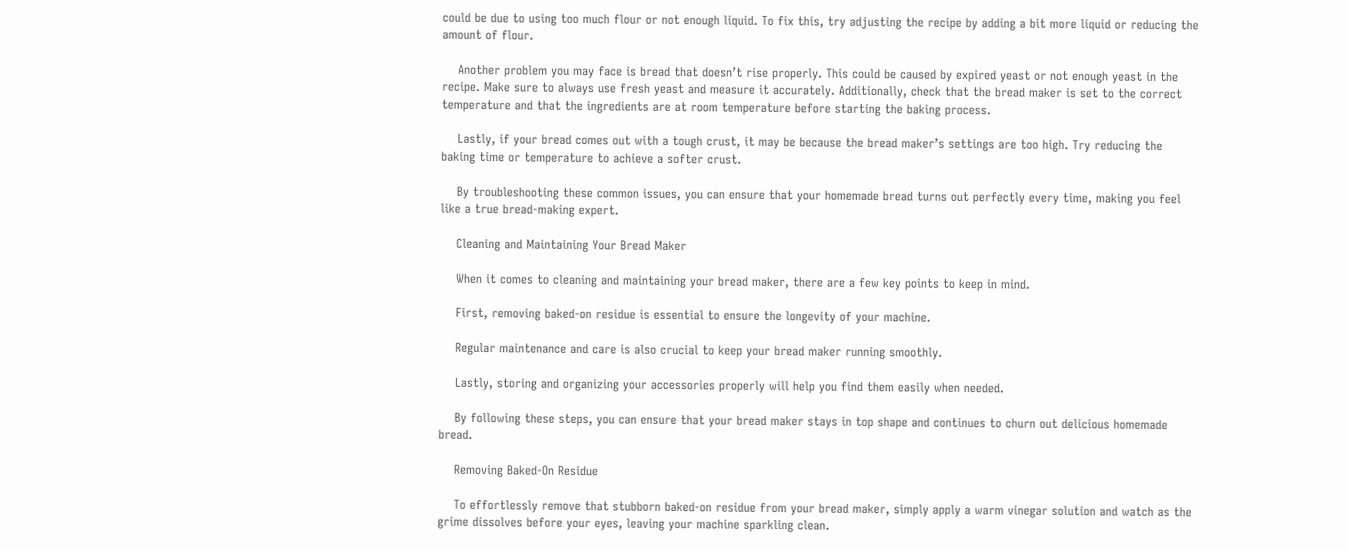could be due to using too much flour or not enough liquid. To fix this, try adjusting the recipe by adding a bit more liquid or reducing the amount of flour.

    Another problem you may face is bread that doesn’t rise properly. This could be caused by expired yeast or not enough yeast in the recipe. Make sure to always use fresh yeast and measure it accurately. Additionally, check that the bread maker is set to the correct temperature and that the ingredients are at room temperature before starting the baking process.

    Lastly, if your bread comes out with a tough crust, it may be because the bread maker’s settings are too high. Try reducing the baking time or temperature to achieve a softer crust.

    By troubleshooting these common issues, you can ensure that your homemade bread turns out perfectly every time, making you feel like a true bread-making expert.

    Cleaning and Maintaining Your Bread Maker

    When it comes to cleaning and maintaining your bread maker, there are a few key points to keep in mind.

    First, removing baked-on residue is essential to ensure the longevity of your machine.

    Regular maintenance and care is also crucial to keep your bread maker running smoothly.

    Lastly, storing and organizing your accessories properly will help you find them easily when needed.

    By following these steps, you can ensure that your bread maker stays in top shape and continues to churn out delicious homemade bread.

    Removing Baked-On Residue

    To effortlessly remove that stubborn baked-on residue from your bread maker, simply apply a warm vinegar solution and watch as the grime dissolves before your eyes, leaving your machine sparkling clean.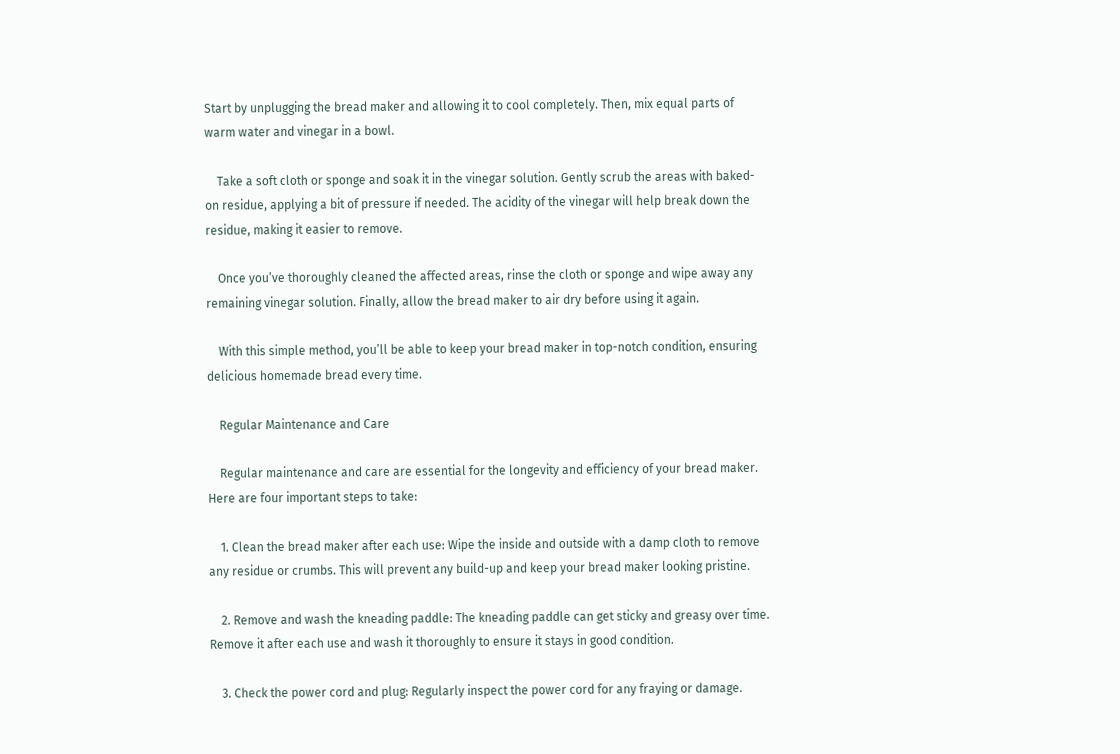Start by unplugging the bread maker and allowing it to cool completely. Then, mix equal parts of warm water and vinegar in a bowl.

    Take a soft cloth or sponge and soak it in the vinegar solution. Gently scrub the areas with baked-on residue, applying a bit of pressure if needed. The acidity of the vinegar will help break down the residue, making it easier to remove.

    Once you’ve thoroughly cleaned the affected areas, rinse the cloth or sponge and wipe away any remaining vinegar solution. Finally, allow the bread maker to air dry before using it again.

    With this simple method, you’ll be able to keep your bread maker in top-notch condition, ensuring delicious homemade bread every time.

    Regular Maintenance and Care

    Regular maintenance and care are essential for the longevity and efficiency of your bread maker. Here are four important steps to take:

    1. Clean the bread maker after each use: Wipe the inside and outside with a damp cloth to remove any residue or crumbs. This will prevent any build-up and keep your bread maker looking pristine.

    2. Remove and wash the kneading paddle: The kneading paddle can get sticky and greasy over time. Remove it after each use and wash it thoroughly to ensure it stays in good condition.

    3. Check the power cord and plug: Regularly inspect the power cord for any fraying or damage.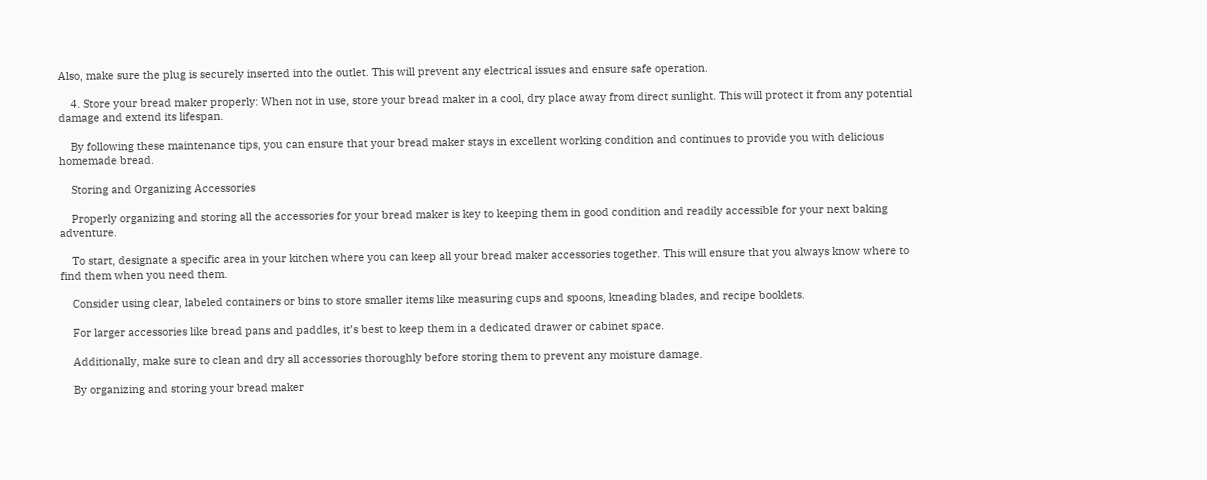Also, make sure the plug is securely inserted into the outlet. This will prevent any electrical issues and ensure safe operation.

    4. Store your bread maker properly: When not in use, store your bread maker in a cool, dry place away from direct sunlight. This will protect it from any potential damage and extend its lifespan.

    By following these maintenance tips, you can ensure that your bread maker stays in excellent working condition and continues to provide you with delicious homemade bread.

    Storing and Organizing Accessories

    Properly organizing and storing all the accessories for your bread maker is key to keeping them in good condition and readily accessible for your next baking adventure.

    To start, designate a specific area in your kitchen where you can keep all your bread maker accessories together. This will ensure that you always know where to find them when you need them.

    Consider using clear, labeled containers or bins to store smaller items like measuring cups and spoons, kneading blades, and recipe booklets.

    For larger accessories like bread pans and paddles, it’s best to keep them in a dedicated drawer or cabinet space.

    Additionally, make sure to clean and dry all accessories thoroughly before storing them to prevent any moisture damage.

    By organizing and storing your bread maker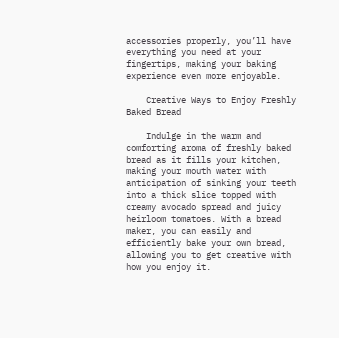accessories properly, you’ll have everything you need at your fingertips, making your baking experience even more enjoyable.

    Creative Ways to Enjoy Freshly Baked Bread

    Indulge in the warm and comforting aroma of freshly baked bread as it fills your kitchen, making your mouth water with anticipation of sinking your teeth into a thick slice topped with creamy avocado spread and juicy heirloom tomatoes. With a bread maker, you can easily and efficiently bake your own bread, allowing you to get creative with how you enjoy it.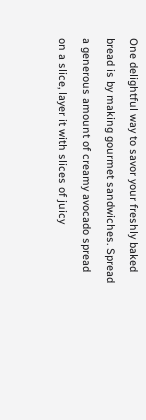One delightful way to savor your freshly baked bread is by making gourmet sandwiches. Spread a generous amount of creamy avocado spread on a slice, layer it with slices of juicy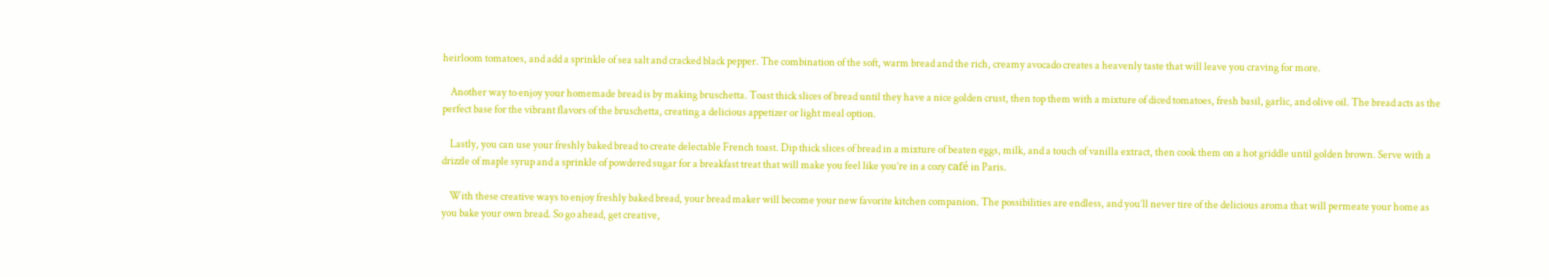heirloom tomatoes, and add a sprinkle of sea salt and cracked black pepper. The combination of the soft, warm bread and the rich, creamy avocado creates a heavenly taste that will leave you craving for more.

    Another way to enjoy your homemade bread is by making bruschetta. Toast thick slices of bread until they have a nice golden crust, then top them with a mixture of diced tomatoes, fresh basil, garlic, and olive oil. The bread acts as the perfect base for the vibrant flavors of the bruschetta, creating a delicious appetizer or light meal option.

    Lastly, you can use your freshly baked bread to create delectable French toast. Dip thick slices of bread in a mixture of beaten eggs, milk, and a touch of vanilla extract, then cook them on a hot griddle until golden brown. Serve with a drizzle of maple syrup and a sprinkle of powdered sugar for a breakfast treat that will make you feel like you’re in a cozy café in Paris.

    With these creative ways to enjoy freshly baked bread, your bread maker will become your new favorite kitchen companion. The possibilities are endless, and you’ll never tire of the delicious aroma that will permeate your home as you bake your own bread. So go ahead, get creative,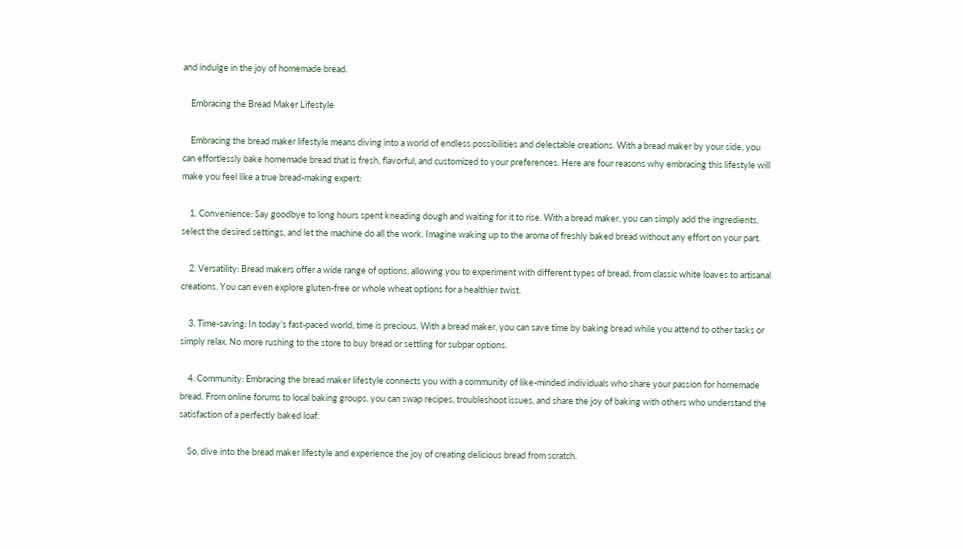and indulge in the joy of homemade bread.

    Embracing the Bread Maker Lifestyle

    Embracing the bread maker lifestyle means diving into a world of endless possibilities and delectable creations. With a bread maker by your side, you can effortlessly bake homemade bread that is fresh, flavorful, and customized to your preferences. Here are four reasons why embracing this lifestyle will make you feel like a true bread-making expert:

    1. Convenience: Say goodbye to long hours spent kneading dough and waiting for it to rise. With a bread maker, you can simply add the ingredients, select the desired settings, and let the machine do all the work. Imagine waking up to the aroma of freshly baked bread without any effort on your part.

    2. Versatility: Bread makers offer a wide range of options, allowing you to experiment with different types of bread, from classic white loaves to artisanal creations. You can even explore gluten-free or whole wheat options for a healthier twist.

    3. Time-saving: In today’s fast-paced world, time is precious. With a bread maker, you can save time by baking bread while you attend to other tasks or simply relax. No more rushing to the store to buy bread or settling for subpar options.

    4. Community: Embracing the bread maker lifestyle connects you with a community of like-minded individuals who share your passion for homemade bread. From online forums to local baking groups, you can swap recipes, troubleshoot issues, and share the joy of baking with others who understand the satisfaction of a perfectly baked loaf.

    So, dive into the bread maker lifestyle and experience the joy of creating delicious bread from scratch.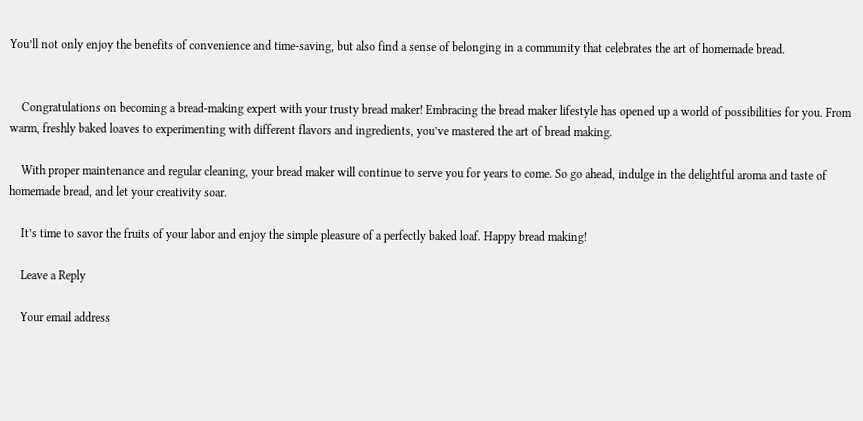You’ll not only enjoy the benefits of convenience and time-saving, but also find a sense of belonging in a community that celebrates the art of homemade bread.


    Congratulations on becoming a bread-making expert with your trusty bread maker! Embracing the bread maker lifestyle has opened up a world of possibilities for you. From warm, freshly baked loaves to experimenting with different flavors and ingredients, you’ve mastered the art of bread making.

    With proper maintenance and regular cleaning, your bread maker will continue to serve you for years to come. So go ahead, indulge in the delightful aroma and taste of homemade bread, and let your creativity soar.

    It’s time to savor the fruits of your labor and enjoy the simple pleasure of a perfectly baked loaf. Happy bread making!

    Leave a Reply

    Your email address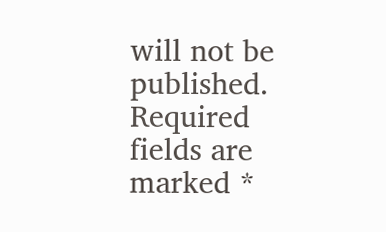will not be published. Required fields are marked *